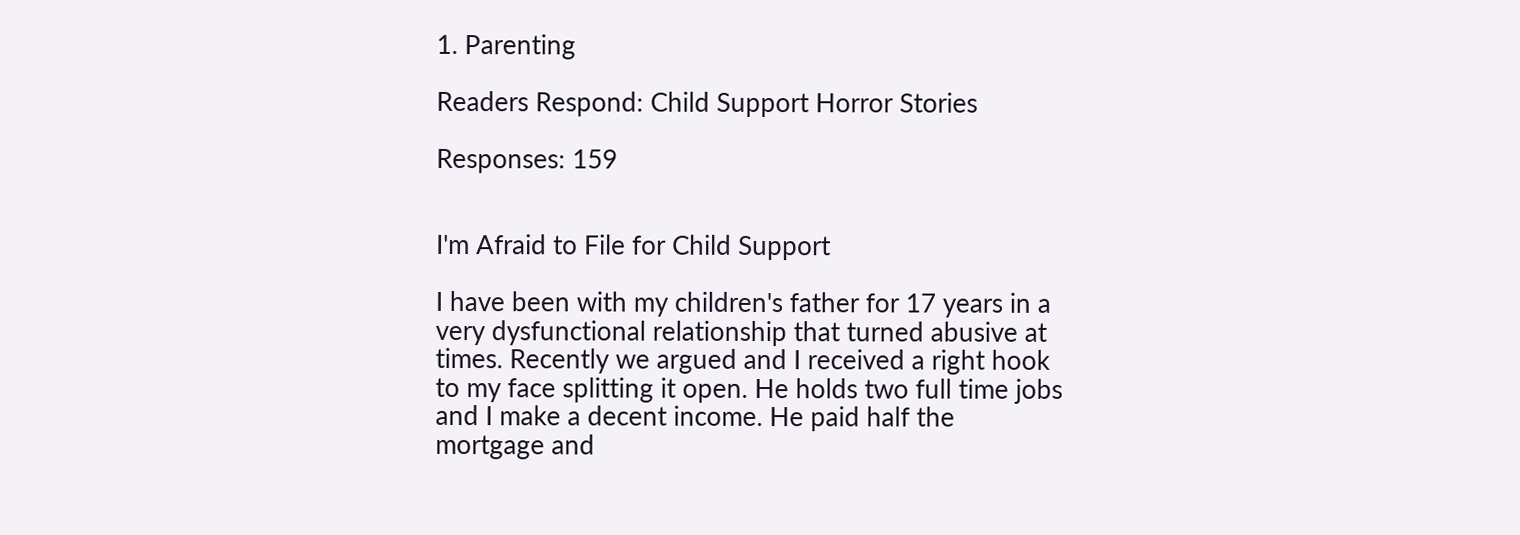1. Parenting

Readers Respond: Child Support Horror Stories

Responses: 159


I'm Afraid to File for Child Support

I have been with my children's father for 17 years in a very dysfunctional relationship that turned abusive at times. Recently we argued and I received a right hook to my face splitting it open. He holds two full time jobs and I make a decent income. He paid half the mortgage and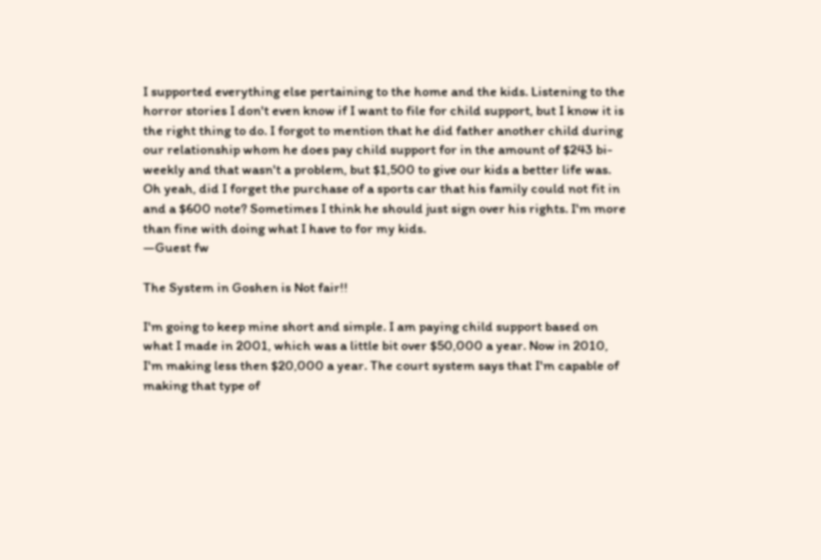I supported everything else pertaining to the home and the kids. Listening to the horror stories I don't even know if I want to file for child support, but I know it is the right thing to do. I forgot to mention that he did father another child during our relationship whom he does pay child support for in the amount of $243 bi-weekly and that wasn't a problem, but $1,500 to give our kids a better life was. Oh yeah, did I forget the purchase of a sports car that his family could not fit in and a $600 note? Sometimes I think he should just sign over his rights. I'm more than fine with doing what I have to for my kids.
—Guest fw

The System in Goshen is Not fair!!

I'm going to keep mine short and simple. I am paying child support based on what I made in 2001, which was a little bit over $50,000 a year. Now in 2010, I'm making less then $20,000 a year. The court system says that I'm capable of making that type of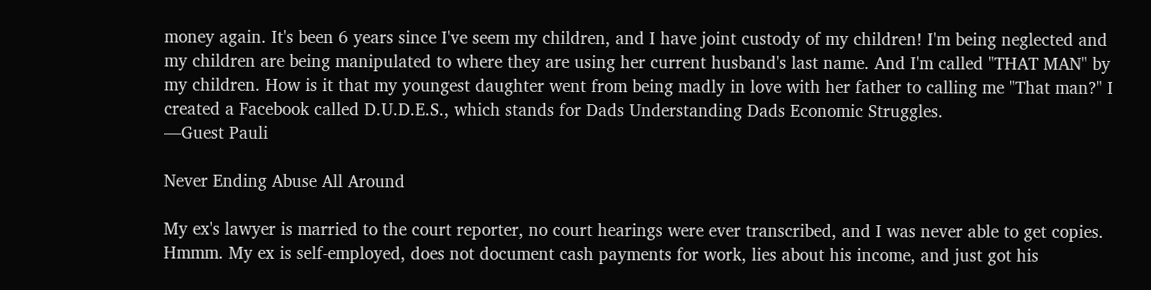money again. It's been 6 years since I've seem my children, and I have joint custody of my children! I'm being neglected and my children are being manipulated to where they are using her current husband's last name. And I'm called "THAT MAN" by my children. How is it that my youngest daughter went from being madly in love with her father to calling me "That man?" I created a Facebook called D.U.D.E.S., which stands for Dads Understanding Dads Economic Struggles.
—Guest Pauli

Never Ending Abuse All Around

My ex's lawyer is married to the court reporter, no court hearings were ever transcribed, and I was never able to get copies. Hmmm. My ex is self-employed, does not document cash payments for work, lies about his income, and just got his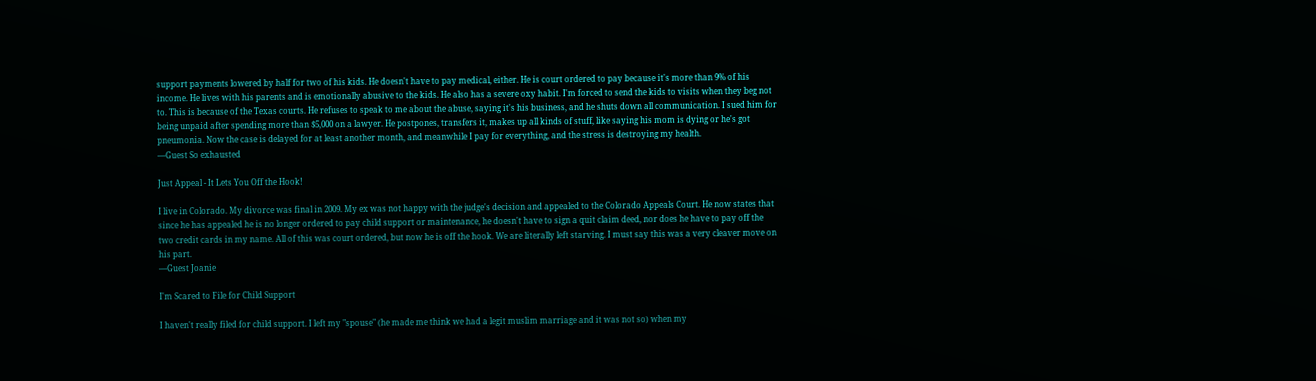support payments lowered by half for two of his kids. He doesn't have to pay medical, either. He is court ordered to pay because it's more than 9% of his income. He lives with his parents and is emotionally abusive to the kids. He also has a severe oxy habit. I'm forced to send the kids to visits when they beg not to. This is because of the Texas courts. He refuses to speak to me about the abuse, saying it's his business, and he shuts down all communication. I sued him for being unpaid after spending more than $5,000 on a lawyer. He postpones, transfers it, makes up all kinds of stuff, like saying his mom is dying or he's got pneumonia. Now the case is delayed for at least another month, and meanwhile I pay for everything, and the stress is destroying my health.
—Guest So exhausted

Just Appeal - It Lets You Off the Hook!

I live in Colorado. My divorce was final in 2009. My ex was not happy with the judge's decision and appealed to the Colorado Appeals Court. He now states that since he has appealed he is no longer ordered to pay child support or maintenance, he doesn't have to sign a quit claim deed, nor does he have to pay off the two credit cards in my name. All of this was court ordered, but now he is off the hook. We are literally left starving. I must say this was a very cleaver move on his part.
—Guest Joanie

I'm Scared to File for Child Support

I haven't really filed for child support. I left my "spouse" (he made me think we had a legit muslim marriage and it was not so) when my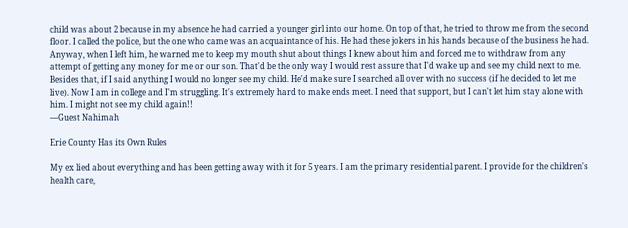child was about 2 because in my absence he had carried a younger girl into our home. On top of that, he tried to throw me from the second floor. I called the police, but the one who came was an acquaintance of his. He had these jokers in his hands because of the business he had. Anyway, when I left him, he warned me to keep my mouth shut about things I knew about him and forced me to withdraw from any attempt of getting any money for me or our son. That'd be the only way I would rest assure that I'd wake up and see my child next to me. Besides that, if I said anything I would no longer see my child. He'd make sure I searched all over with no success (if he decided to let me live). Now I am in college and I'm struggling. It's extremely hard to make ends meet. I need that support, but I can't let him stay alone with him. I might not see my child again!!
—Guest Nahimah

Erie County Has its Own Rules

My ex lied about everything and has been getting away with it for 5 years. I am the primary residential parent. I provide for the children's health care,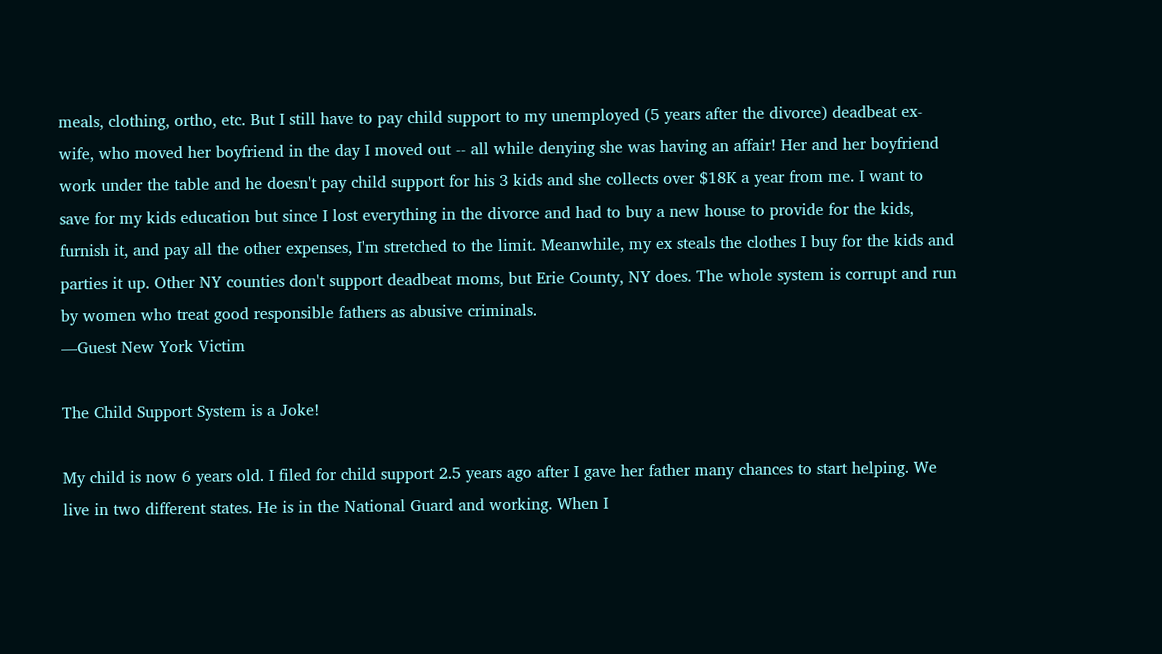meals, clothing, ortho, etc. But I still have to pay child support to my unemployed (5 years after the divorce) deadbeat ex-wife, who moved her boyfriend in the day I moved out -- all while denying she was having an affair! Her and her boyfriend work under the table and he doesn't pay child support for his 3 kids and she collects over $18K a year from me. I want to save for my kids education but since I lost everything in the divorce and had to buy a new house to provide for the kids, furnish it, and pay all the other expenses, I'm stretched to the limit. Meanwhile, my ex steals the clothes I buy for the kids and parties it up. Other NY counties don't support deadbeat moms, but Erie County, NY does. The whole system is corrupt and run by women who treat good responsible fathers as abusive criminals.
—Guest New York Victim

The Child Support System is a Joke!

My child is now 6 years old. I filed for child support 2.5 years ago after I gave her father many chances to start helping. We live in two different states. He is in the National Guard and working. When I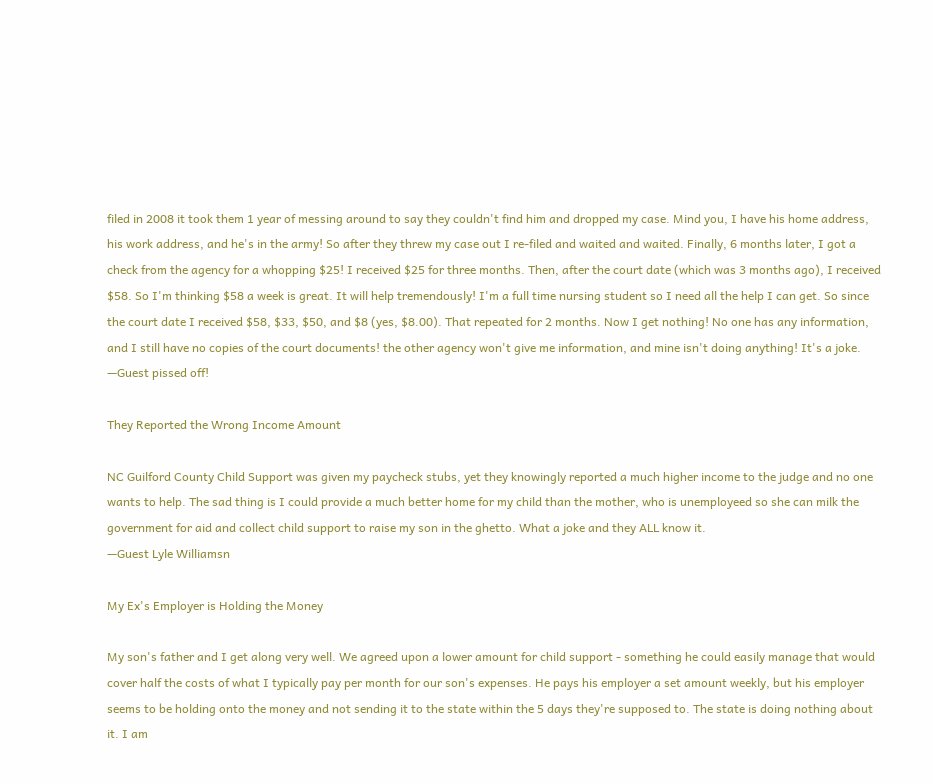filed in 2008 it took them 1 year of messing around to say they couldn't find him and dropped my case. Mind you, I have his home address, his work address, and he's in the army! So after they threw my case out I re-filed and waited and waited. Finally, 6 months later, I got a check from the agency for a whopping $25! I received $25 for three months. Then, after the court date (which was 3 months ago), I received $58. So I'm thinking $58 a week is great. It will help tremendously! I'm a full time nursing student so I need all the help I can get. So since the court date I received $58, $33, $50, and $8 (yes, $8.00). That repeated for 2 months. Now I get nothing! No one has any information, and I still have no copies of the court documents! the other agency won't give me information, and mine isn't doing anything! It's a joke.
—Guest pissed off!

They Reported the Wrong Income Amount

NC Guilford County Child Support was given my paycheck stubs, yet they knowingly reported a much higher income to the judge and no one wants to help. The sad thing is I could provide a much better home for my child than the mother, who is unemployeed so she can milk the government for aid and collect child support to raise my son in the ghetto. What a joke and they ALL know it.
—Guest Lyle Williamsn

My Ex's Employer is Holding the Money

My son's father and I get along very well. We agreed upon a lower amount for child support - something he could easily manage that would cover half the costs of what I typically pay per month for our son's expenses. He pays his employer a set amount weekly, but his employer seems to be holding onto the money and not sending it to the state within the 5 days they're supposed to. The state is doing nothing about it. I am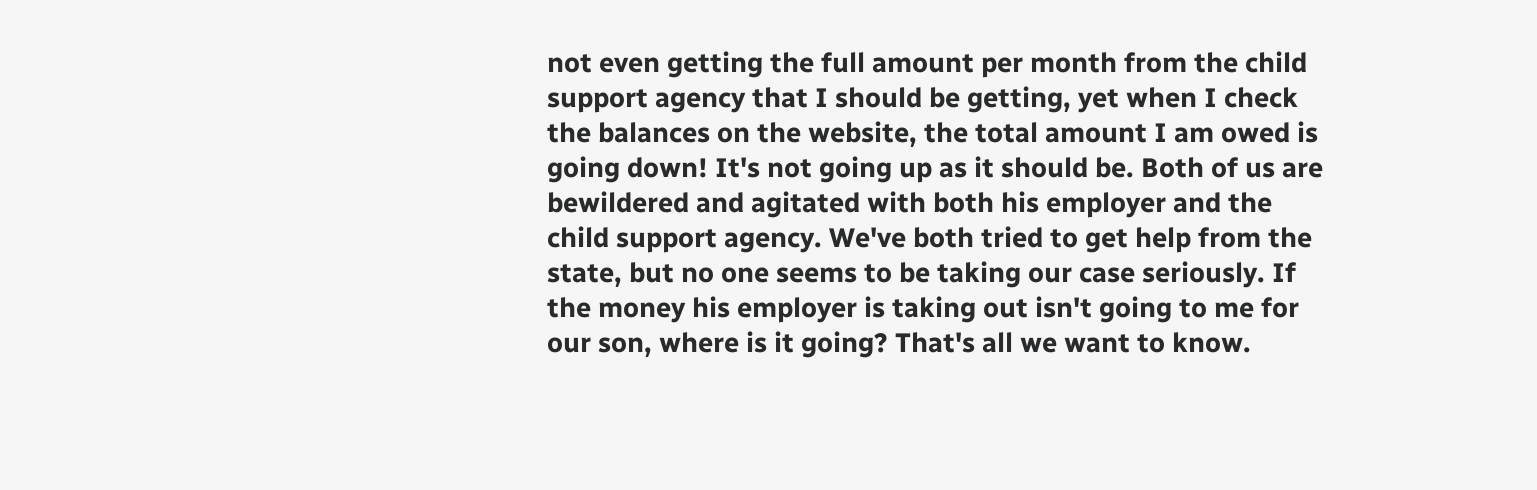not even getting the full amount per month from the child support agency that I should be getting, yet when I check the balances on the website, the total amount I am owed is going down! It's not going up as it should be. Both of us are bewildered and agitated with both his employer and the child support agency. We've both tried to get help from the state, but no one seems to be taking our case seriously. If the money his employer is taking out isn't going to me for our son, where is it going? That's all we want to know.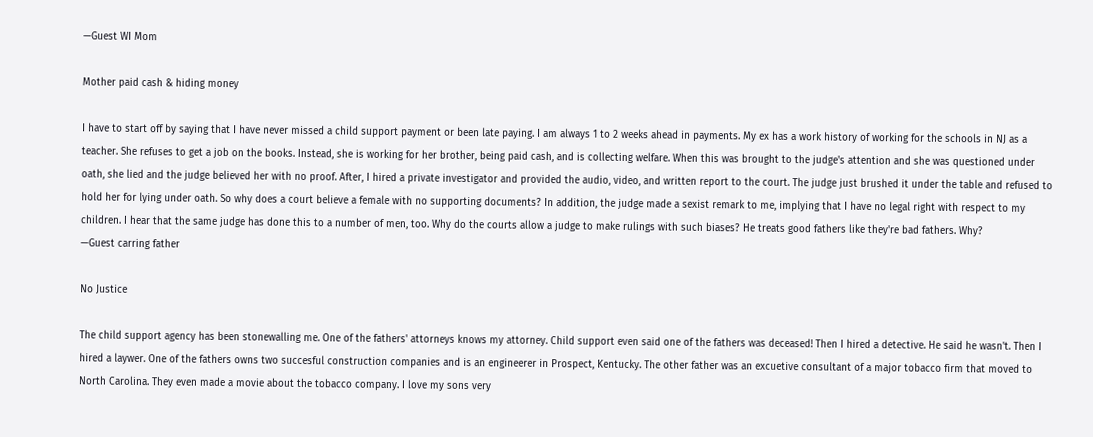—Guest WI Mom

Mother paid cash & hiding money

I have to start off by saying that I have never missed a child support payment or been late paying. I am always 1 to 2 weeks ahead in payments. My ex has a work history of working for the schools in NJ as a teacher. She refuses to get a job on the books. Instead, she is working for her brother, being paid cash, and is collecting welfare. When this was brought to the judge's attention and she was questioned under oath, she lied and the judge believed her with no proof. After, I hired a private investigator and provided the audio, video, and written report to the court. The judge just brushed it under the table and refused to hold her for lying under oath. So why does a court believe a female with no supporting documents? In addition, the judge made a sexist remark to me, implying that I have no legal right with respect to my children. I hear that the same judge has done this to a number of men, too. Why do the courts allow a judge to make rulings with such biases? He treats good fathers like they're bad fathers. Why?
—Guest carring father

No Justice

The child support agency has been stonewalling me. One of the fathers' attorneys knows my attorney. Child support even said one of the fathers was deceased! Then I hired a detective. He said he wasn't. Then I hired a laywer. One of the fathers owns two succesful construction companies and is an engineerer in Prospect, Kentucky. The other father was an excuetive consultant of a major tobacco firm that moved to North Carolina. They even made a movie about the tobacco company. I love my sons very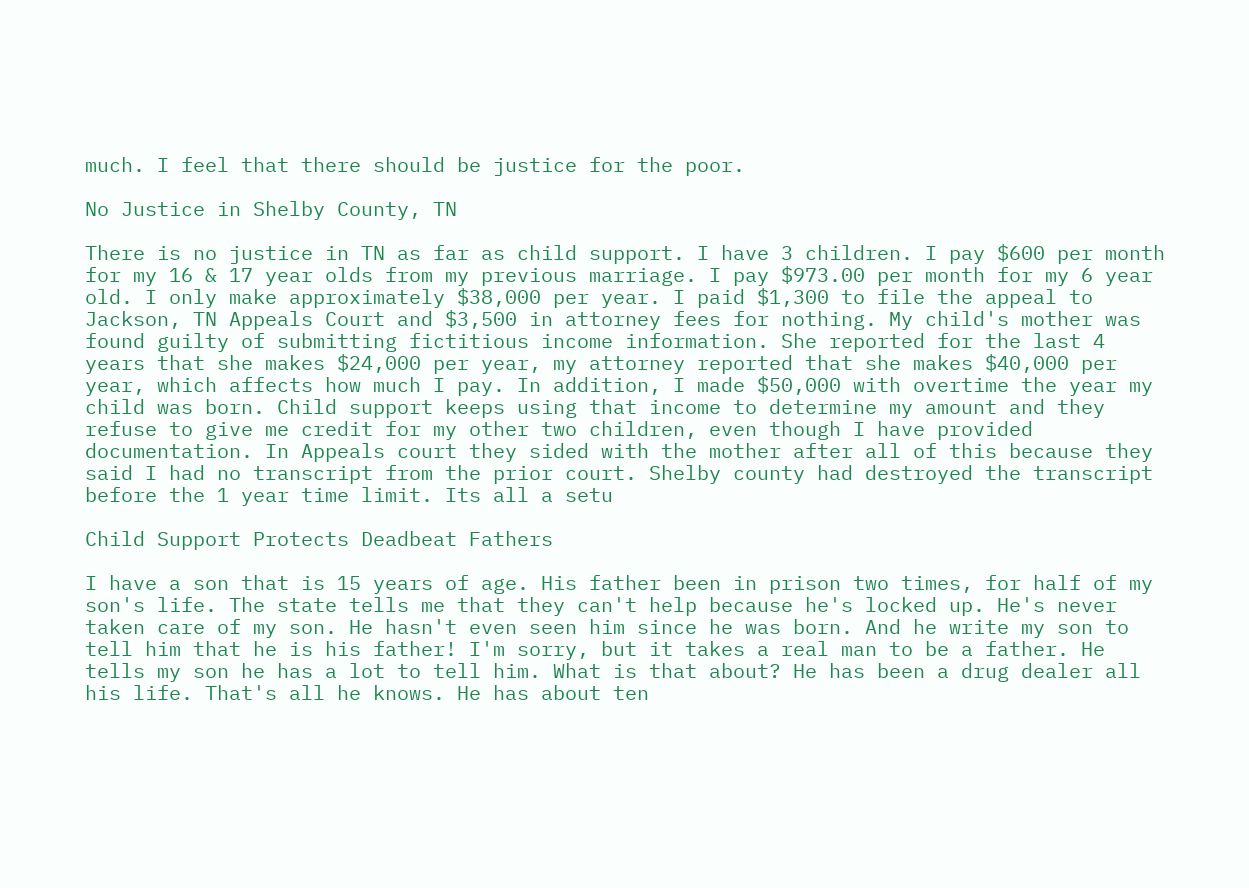much. I feel that there should be justice for the poor.

No Justice in Shelby County, TN

There is no justice in TN as far as child support. I have 3 children. I pay $600 per month for my 16 & 17 year olds from my previous marriage. I pay $973.00 per month for my 6 year old. I only make approximately $38,000 per year. I paid $1,300 to file the appeal to Jackson, TN Appeals Court and $3,500 in attorney fees for nothing. My child's mother was found guilty of submitting fictitious income information. She reported for the last 4 years that she makes $24,000 per year, my attorney reported that she makes $40,000 per year, which affects how much I pay. In addition, I made $50,000 with overtime the year my child was born. Child support keeps using that income to determine my amount and they refuse to give me credit for my other two children, even though I have provided documentation. In Appeals court they sided with the mother after all of this because they said I had no transcript from the prior court. Shelby county had destroyed the transcript before the 1 year time limit. Its all a setu

Child Support Protects Deadbeat Fathers

I have a son that is 15 years of age. His father been in prison two times, for half of my son's life. The state tells me that they can't help because he's locked up. He's never taken care of my son. He hasn't even seen him since he was born. And he write my son to tell him that he is his father! I'm sorry, but it takes a real man to be a father. He tells my son he has a lot to tell him. What is that about? He has been a drug dealer all his life. That's all he knows. He has about ten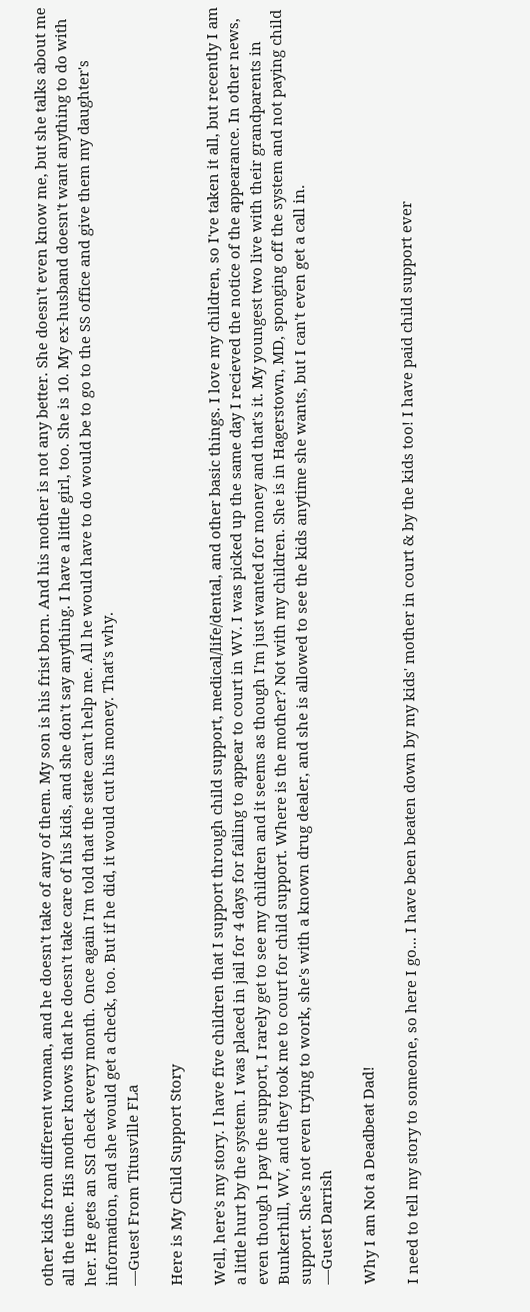other kids from different woman, and he doesn't take of any of them. My son is his frist born. And his mother is not any better. She doesn't even know me, but she talks about me all the time. His mother knows that he doesn't take care of his kids, and she don't say anything. I have a little girl, too. She is 10. My ex-husband doesn't want anything to do with her. He gets an SSI check every month. Once again I'm told that the state can't help me. All he would have to do would be to go to the SS office and give them my daughter's information, and she would get a check, too. But if he did, it would cut his money. That's why.
—Guest From Titusville FLa

Here is My Child Support Story

Well, here's my story. I have five children that I support through child support, medical/life/dental, and other basic things. I love my children, so I've taken it all, but recently I am a little hurt by the system. I was placed in jail for 4 days for failing to appear to court in WV. I was picked up the same day I recieved the notice of the appearance. In other news, even though I pay the support, I rarely get to see my children and it seems as though I'm just wanted for money and that's it. My youngest two live with their grandparents in Bunkerhill, WV, and they took me to court for child support. Where is the mother? Not with my children. She is in Hagerstown, MD, sponging off the system and not paying child support. She's not even trying to work, she's with a known drug dealer, and she is allowed to see the kids anytime she wants, but I can't even get a call in.
—Guest Darrish

Why I am Not a Deadbeat Dad!

I need to tell my story to someone, so here I go... I have been beaten down by my kids' mother in court & by the kids too! I have paid child support ever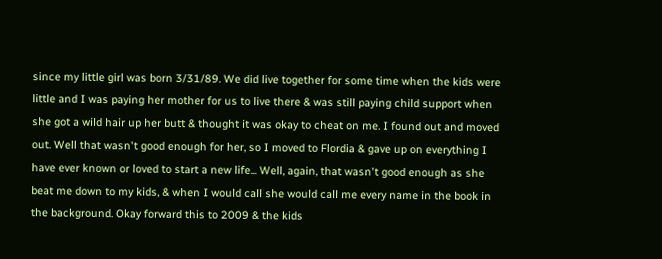since my little girl was born 3/31/89. We did live together for some time when the kids were little and I was paying her mother for us to live there & was still paying child support when she got a wild hair up her butt & thought it was okay to cheat on me. I found out and moved out. Well that wasn't good enough for her, so I moved to Flordia & gave up on everything I have ever known or loved to start a new life... Well, again, that wasn't good enough as she beat me down to my kids, & when I would call she would call me every name in the book in the background. Okay forward this to 2009 & the kids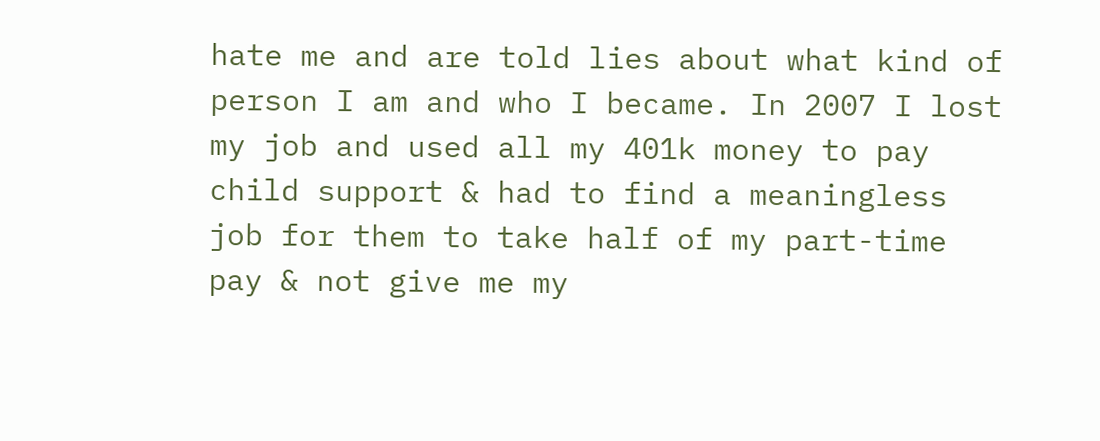hate me and are told lies about what kind of person I am and who I became. In 2007 I lost my job and used all my 401k money to pay child support & had to find a meaningless job for them to take half of my part-time pay & not give me my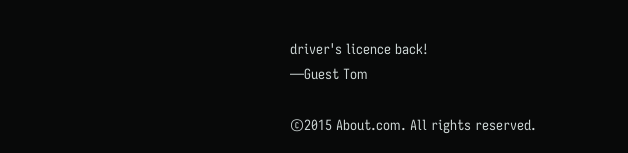driver's licence back!
—Guest Tom

©2015 About.com. All rights reserved.